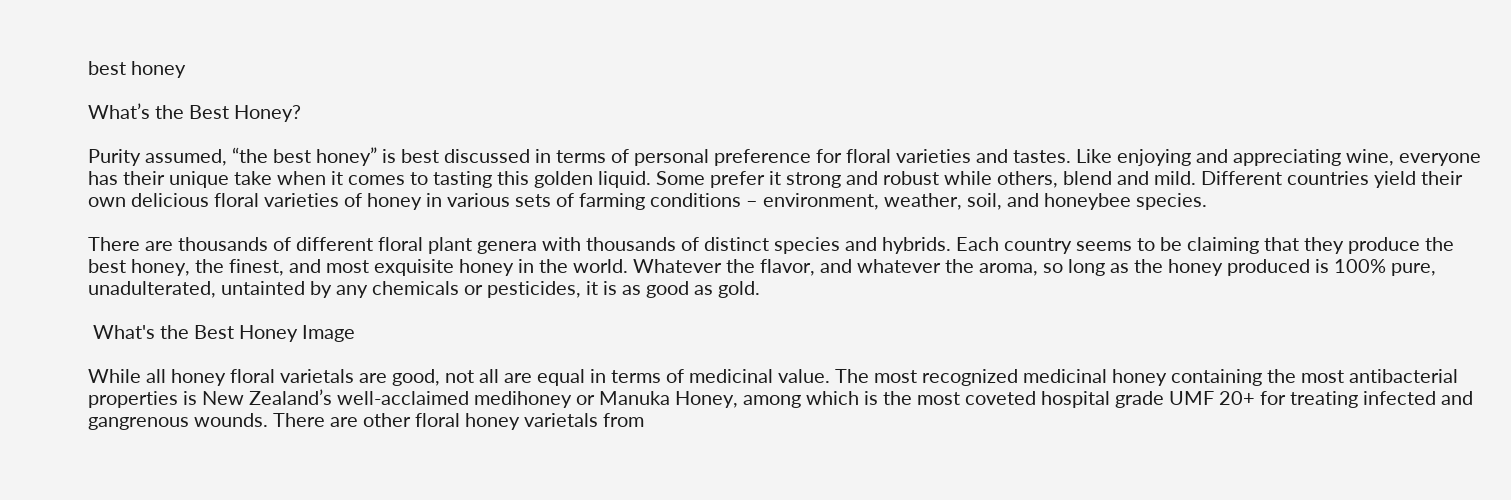best honey

What’s the Best Honey?

Purity assumed, “the best honey” is best discussed in terms of personal preference for floral varieties and tastes. Like enjoying and appreciating wine, everyone has their unique take when it comes to tasting this golden liquid. Some prefer it strong and robust while others, blend and mild. Different countries yield their own delicious floral varieties of honey in various sets of farming conditions – environment, weather, soil, and honeybee species.

There are thousands of different floral plant genera with thousands of distinct species and hybrids. Each country seems to be claiming that they produce the best honey, the finest, and most exquisite honey in the world. Whatever the flavor, and whatever the aroma, so long as the honey produced is 100% pure, unadulterated, untainted by any chemicals or pesticides, it is as good as gold.

 What's the Best Honey Image

While all honey floral varietals are good, not all are equal in terms of medicinal value. The most recognized medicinal honey containing the most antibacterial properties is New Zealand’s well-acclaimed medihoney or Manuka Honey, among which is the most coveted hospital grade UMF 20+ for treating infected and gangrenous wounds. There are other floral honey varietals from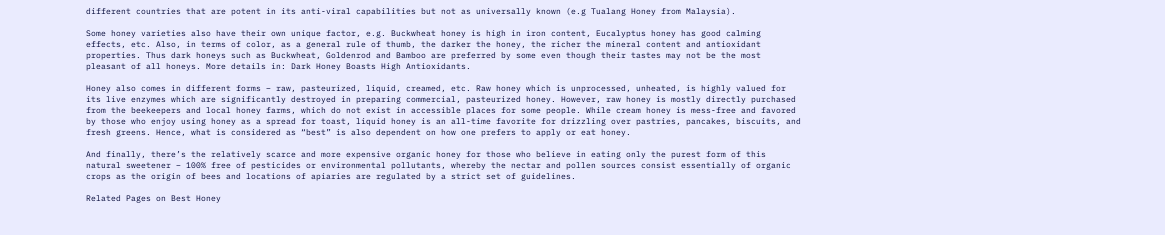different countries that are potent in its anti-viral capabilities but not as universally known (e.g Tualang Honey from Malaysia).

Some honey varieties also have their own unique factor, e.g. Buckwheat honey is high in iron content, Eucalyptus honey has good calming effects, etc. Also, in terms of color, as a general rule of thumb, the darker the honey, the richer the mineral content and antioxidant properties. Thus dark honeys such as Buckwheat, Goldenrod and Bamboo are preferred by some even though their tastes may not be the most pleasant of all honeys. More details in: Dark Honey Boasts High Antioxidants.

Honey also comes in different forms – raw, pasteurized, liquid, creamed, etc. Raw honey which is unprocessed, unheated, is highly valued for its live enzymes which are significantly destroyed in preparing commercial, pasteurized honey. However, raw honey is mostly directly purchased from the beekeepers and local honey farms, which do not exist in accessible places for some people. While cream honey is mess-free and favored by those who enjoy using honey as a spread for toast, liquid honey is an all-time favorite for drizzling over pastries, pancakes, biscuits, and fresh greens. Hence, what is considered as “best” is also dependent on how one prefers to apply or eat honey.

And finally, there’s the relatively scarce and more expensive organic honey for those who believe in eating only the purest form of this natural sweetener – 100% free of pesticides or environmental pollutants, whereby the nectar and pollen sources consist essentially of organic crops as the origin of bees and locations of apiaries are regulated by a strict set of guidelines.

Related Pages on Best Honey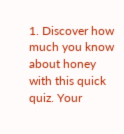1. Discover how much you know about honey with this quick quiz. Your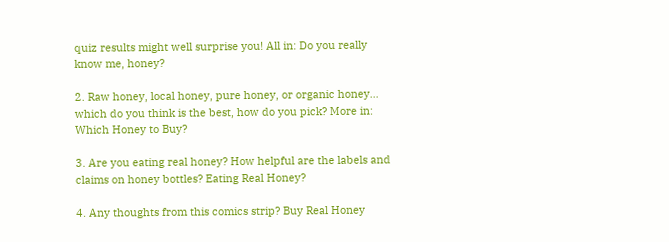quiz results might well surprise you! All in: Do you really know me, honey?

2. Raw honey, local honey, pure honey, or organic honey… which do you think is the best, how do you pick? More in: Which Honey to Buy?

3. Are you eating real honey? How helpful are the labels and claims on honey bottles? Eating Real Honey?

4. Any thoughts from this comics strip? Buy Real Honey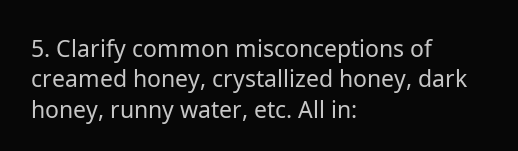5. Clarify common misconceptions of creamed honey, crystallized honey, dark honey, runny water, etc. All in: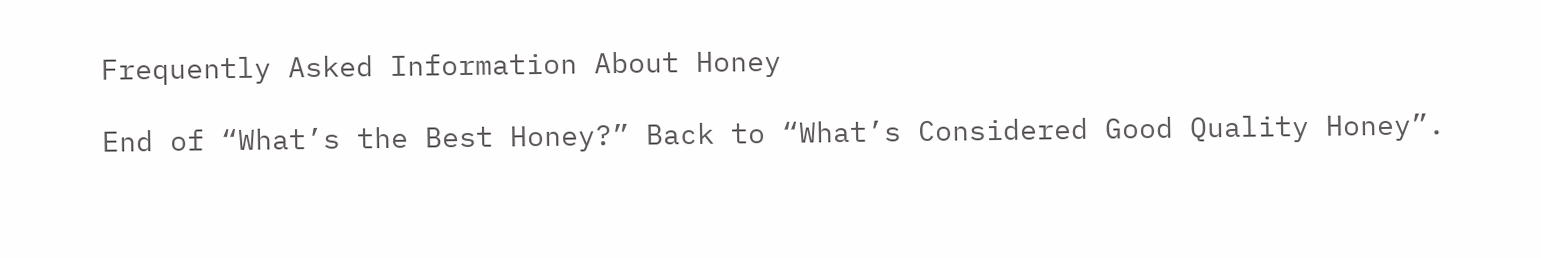Frequently Asked Information About Honey

End of “What’s the Best Honey?” Back to “What’s Considered Good Quality Honey”.